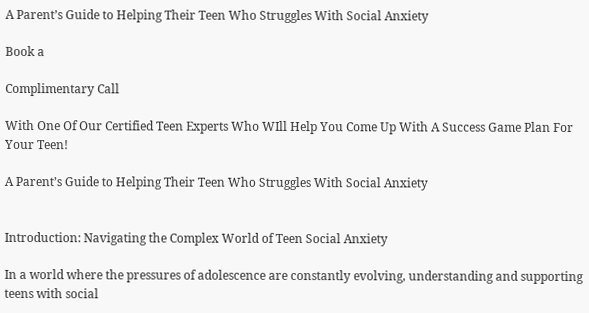A Parent’s Guide to Helping Their Teen Who Struggles With Social Anxiety

Book a

Complimentary Call

With One Of Our Certified Teen Experts Who WIll Help You Come Up With A Success Game Plan For Your Teen!

A Parent’s Guide to Helping Their Teen Who Struggles With Social Anxiety


Introduction: Navigating the Complex World of Teen Social Anxiety

In a world where the pressures of adolescence are constantly evolving, understanding and supporting teens with social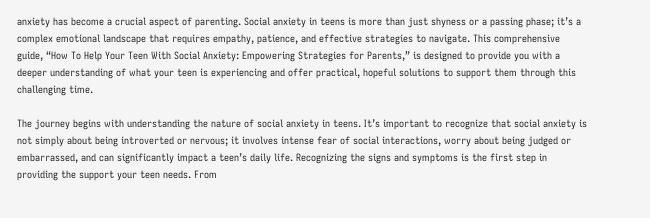anxiety has become a crucial aspect of parenting. Social anxiety in teens is more than just shyness or a passing phase; it’s a complex emotional landscape that requires empathy, patience, and effective strategies to navigate. This comprehensive guide, “How To Help Your Teen With Social Anxiety: Empowering Strategies for Parents,” is designed to provide you with a deeper understanding of what your teen is experiencing and offer practical, hopeful solutions to support them through this challenging time.

The journey begins with understanding the nature of social anxiety in teens. It’s important to recognize that social anxiety is not simply about being introverted or nervous; it involves intense fear of social interactions, worry about being judged or embarrassed, and can significantly impact a teen’s daily life. Recognizing the signs and symptoms is the first step in providing the support your teen needs. From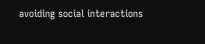avoiding social interactions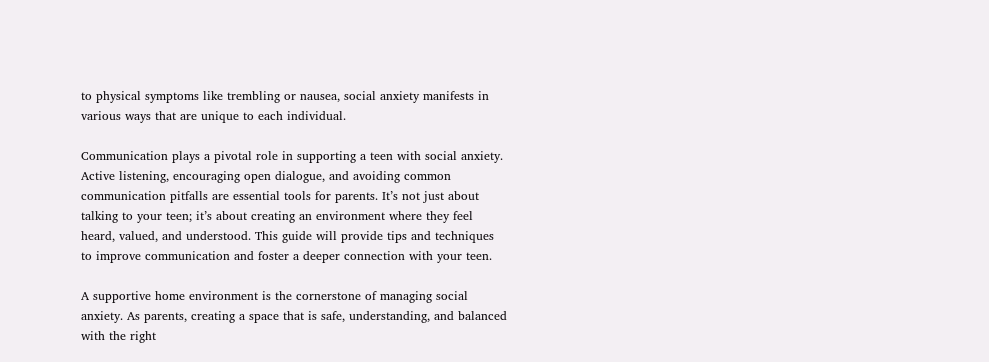to physical symptoms like trembling or nausea, social anxiety manifests in various ways that are unique to each individual.

Communication plays a pivotal role in supporting a teen with social anxiety. Active listening, encouraging open dialogue, and avoiding common communication pitfalls are essential tools for parents. It’s not just about talking to your teen; it’s about creating an environment where they feel heard, valued, and understood. This guide will provide tips and techniques to improve communication and foster a deeper connection with your teen.

A supportive home environment is the cornerstone of managing social anxiety. As parents, creating a space that is safe, understanding, and balanced with the right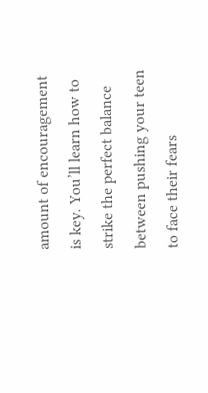amount of encouragement is key. You’ll learn how to strike the perfect balance between pushing your teen to face their fears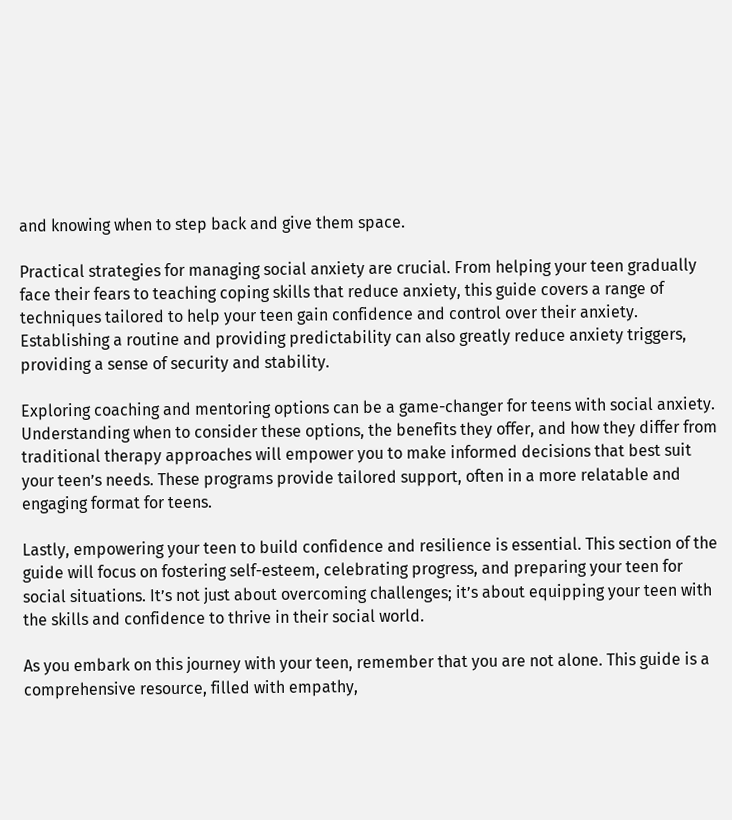and knowing when to step back and give them space.

Practical strategies for managing social anxiety are crucial. From helping your teen gradually face their fears to teaching coping skills that reduce anxiety, this guide covers a range of techniques tailored to help your teen gain confidence and control over their anxiety. Establishing a routine and providing predictability can also greatly reduce anxiety triggers, providing a sense of security and stability.

Exploring coaching and mentoring options can be a game-changer for teens with social anxiety. Understanding when to consider these options, the benefits they offer, and how they differ from traditional therapy approaches will empower you to make informed decisions that best suit your teen’s needs. These programs provide tailored support, often in a more relatable and engaging format for teens.

Lastly, empowering your teen to build confidence and resilience is essential. This section of the guide will focus on fostering self-esteem, celebrating progress, and preparing your teen for social situations. It’s not just about overcoming challenges; it’s about equipping your teen with the skills and confidence to thrive in their social world.

As you embark on this journey with your teen, remember that you are not alone. This guide is a comprehensive resource, filled with empathy,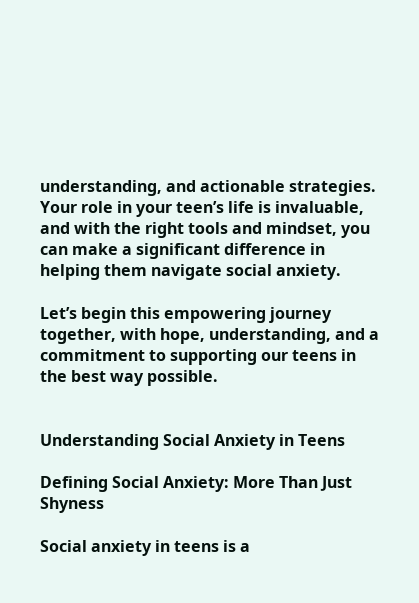understanding, and actionable strategies. Your role in your teen’s life is invaluable, and with the right tools and mindset, you can make a significant difference in helping them navigate social anxiety.

Let’s begin this empowering journey together, with hope, understanding, and a commitment to supporting our teens in the best way possible.


Understanding Social Anxiety in Teens

Defining Social Anxiety: More Than Just Shyness

Social anxiety in teens is a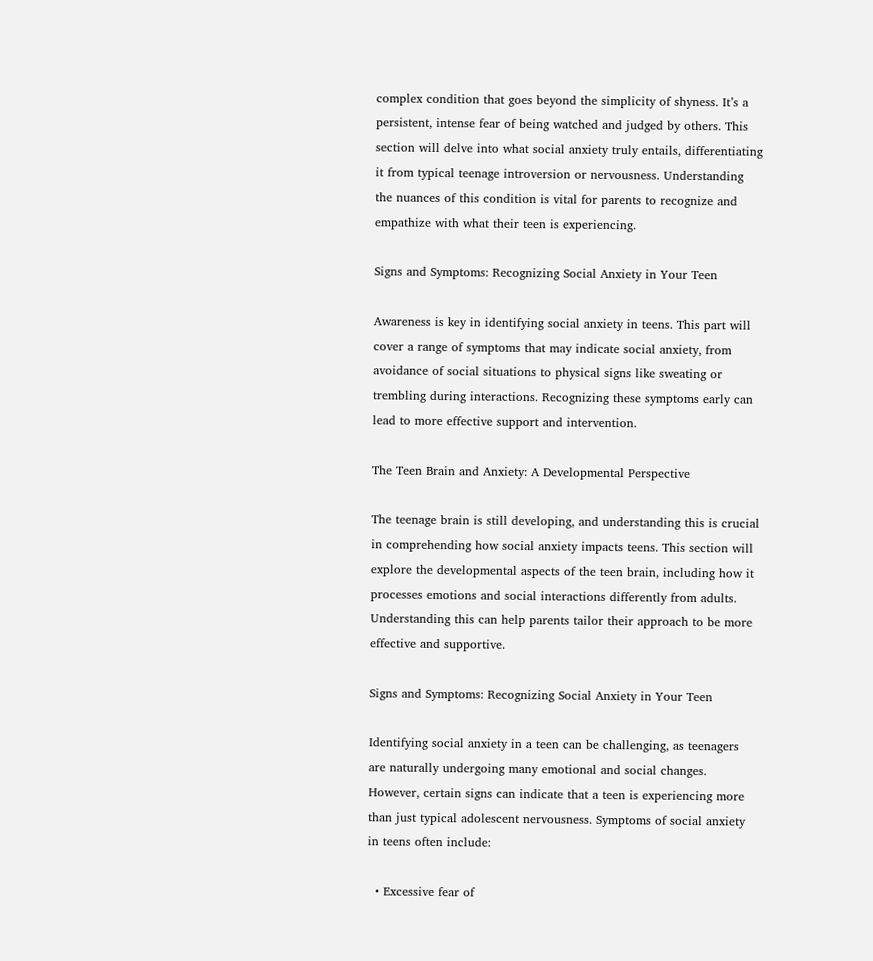complex condition that goes beyond the simplicity of shyness. It’s a persistent, intense fear of being watched and judged by others. This section will delve into what social anxiety truly entails, differentiating it from typical teenage introversion or nervousness. Understanding the nuances of this condition is vital for parents to recognize and empathize with what their teen is experiencing.

Signs and Symptoms: Recognizing Social Anxiety in Your Teen

Awareness is key in identifying social anxiety in teens. This part will cover a range of symptoms that may indicate social anxiety, from avoidance of social situations to physical signs like sweating or trembling during interactions. Recognizing these symptoms early can lead to more effective support and intervention.

The Teen Brain and Anxiety: A Developmental Perspective

The teenage brain is still developing, and understanding this is crucial in comprehending how social anxiety impacts teens. This section will explore the developmental aspects of the teen brain, including how it processes emotions and social interactions differently from adults. Understanding this can help parents tailor their approach to be more effective and supportive.

Signs and Symptoms: Recognizing Social Anxiety in Your Teen

Identifying social anxiety in a teen can be challenging, as teenagers are naturally undergoing many emotional and social changes. However, certain signs can indicate that a teen is experiencing more than just typical adolescent nervousness. Symptoms of social anxiety in teens often include:

  • Excessive fear of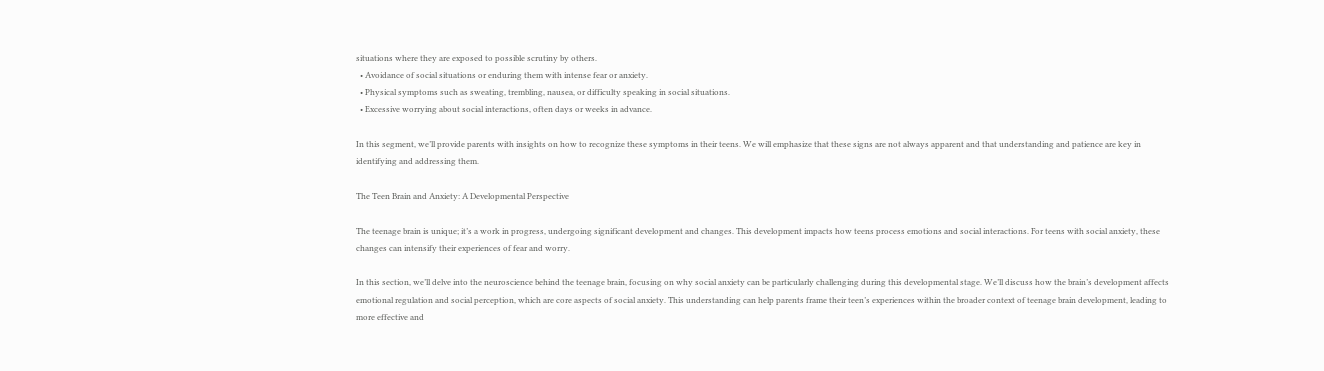situations where they are exposed to possible scrutiny by others.
  • Avoidance of social situations or enduring them with intense fear or anxiety.
  • Physical symptoms such as sweating, trembling, nausea, or difficulty speaking in social situations.
  • Excessive worrying about social interactions, often days or weeks in advance.

In this segment, we’ll provide parents with insights on how to recognize these symptoms in their teens. We will emphasize that these signs are not always apparent and that understanding and patience are key in identifying and addressing them.

The Teen Brain and Anxiety: A Developmental Perspective

The teenage brain is unique; it’s a work in progress, undergoing significant development and changes. This development impacts how teens process emotions and social interactions. For teens with social anxiety, these changes can intensify their experiences of fear and worry.

In this section, we’ll delve into the neuroscience behind the teenage brain, focusing on why social anxiety can be particularly challenging during this developmental stage. We’ll discuss how the brain’s development affects emotional regulation and social perception, which are core aspects of social anxiety. This understanding can help parents frame their teen’s experiences within the broader context of teenage brain development, leading to more effective and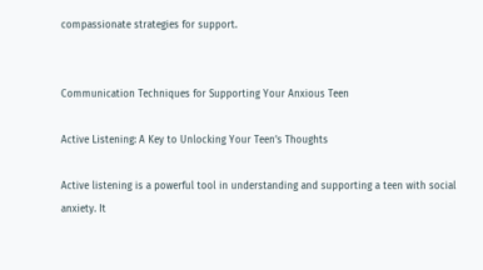compassionate strategies for support.


Communication Techniques for Supporting Your Anxious Teen

Active Listening: A Key to Unlocking Your Teen’s Thoughts

Active listening is a powerful tool in understanding and supporting a teen with social anxiety. It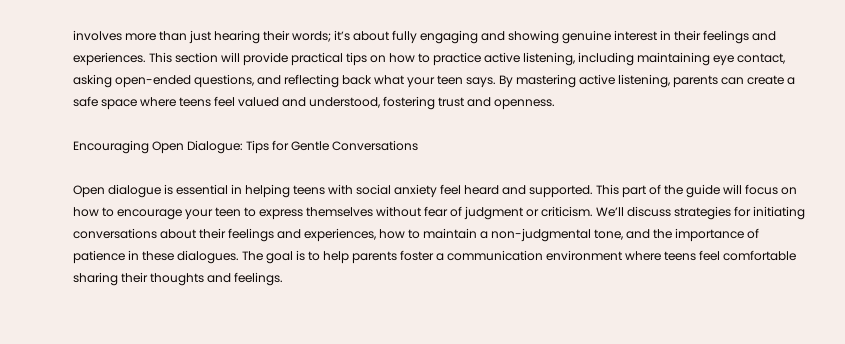involves more than just hearing their words; it’s about fully engaging and showing genuine interest in their feelings and experiences. This section will provide practical tips on how to practice active listening, including maintaining eye contact, asking open-ended questions, and reflecting back what your teen says. By mastering active listening, parents can create a safe space where teens feel valued and understood, fostering trust and openness.

Encouraging Open Dialogue: Tips for Gentle Conversations

Open dialogue is essential in helping teens with social anxiety feel heard and supported. This part of the guide will focus on how to encourage your teen to express themselves without fear of judgment or criticism. We’ll discuss strategies for initiating conversations about their feelings and experiences, how to maintain a non-judgmental tone, and the importance of patience in these dialogues. The goal is to help parents foster a communication environment where teens feel comfortable sharing their thoughts and feelings.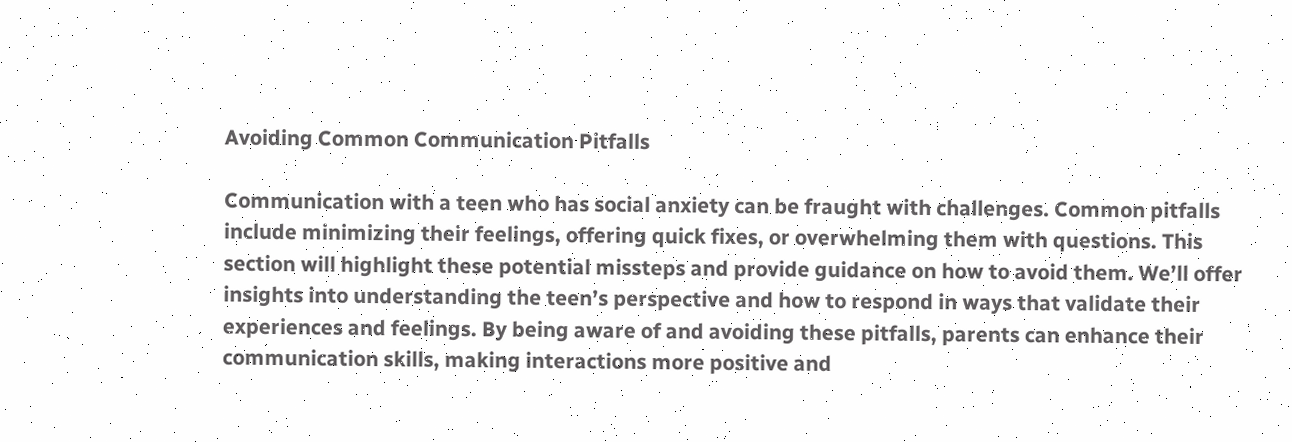Avoiding Common Communication Pitfalls

Communication with a teen who has social anxiety can be fraught with challenges. Common pitfalls include minimizing their feelings, offering quick fixes, or overwhelming them with questions. This section will highlight these potential missteps and provide guidance on how to avoid them. We’ll offer insights into understanding the teen’s perspective and how to respond in ways that validate their experiences and feelings. By being aware of and avoiding these pitfalls, parents can enhance their communication skills, making interactions more positive and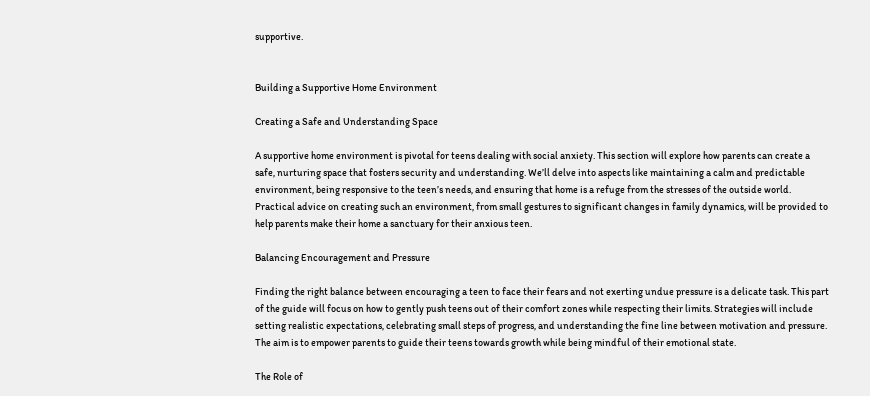supportive.


Building a Supportive Home Environment

Creating a Safe and Understanding Space

A supportive home environment is pivotal for teens dealing with social anxiety. This section will explore how parents can create a safe, nurturing space that fosters security and understanding. We’ll delve into aspects like maintaining a calm and predictable environment, being responsive to the teen’s needs, and ensuring that home is a refuge from the stresses of the outside world. Practical advice on creating such an environment, from small gestures to significant changes in family dynamics, will be provided to help parents make their home a sanctuary for their anxious teen.

Balancing Encouragement and Pressure

Finding the right balance between encouraging a teen to face their fears and not exerting undue pressure is a delicate task. This part of the guide will focus on how to gently push teens out of their comfort zones while respecting their limits. Strategies will include setting realistic expectations, celebrating small steps of progress, and understanding the fine line between motivation and pressure. The aim is to empower parents to guide their teens towards growth while being mindful of their emotional state.

The Role of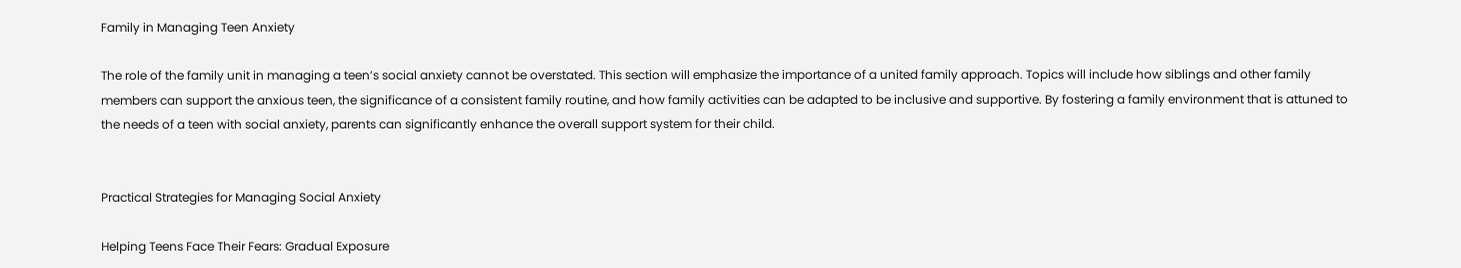Family in Managing Teen Anxiety

The role of the family unit in managing a teen’s social anxiety cannot be overstated. This section will emphasize the importance of a united family approach. Topics will include how siblings and other family members can support the anxious teen, the significance of a consistent family routine, and how family activities can be adapted to be inclusive and supportive. By fostering a family environment that is attuned to the needs of a teen with social anxiety, parents can significantly enhance the overall support system for their child.


Practical Strategies for Managing Social Anxiety

Helping Teens Face Their Fears: Gradual Exposure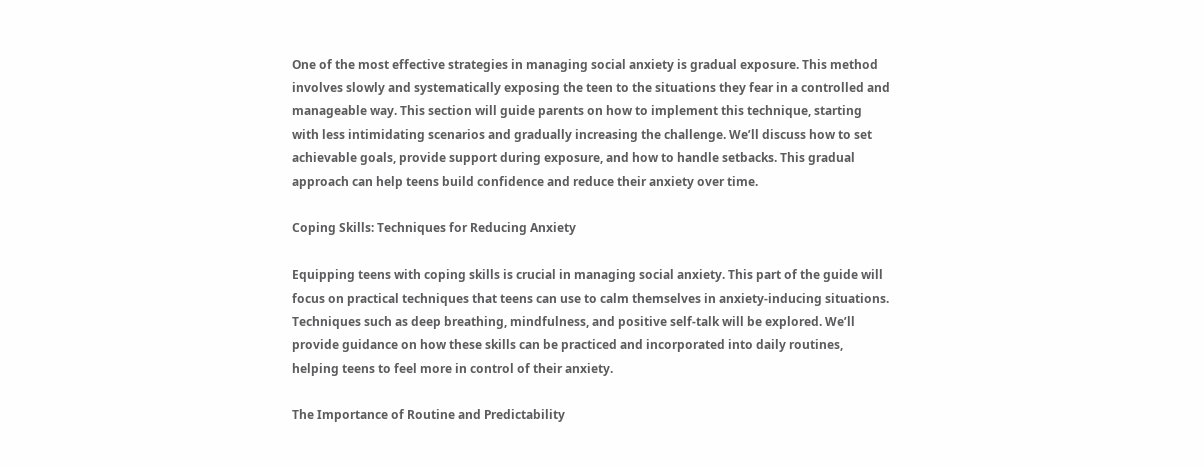One of the most effective strategies in managing social anxiety is gradual exposure. This method involves slowly and systematically exposing the teen to the situations they fear in a controlled and manageable way. This section will guide parents on how to implement this technique, starting with less intimidating scenarios and gradually increasing the challenge. We’ll discuss how to set achievable goals, provide support during exposure, and how to handle setbacks. This gradual approach can help teens build confidence and reduce their anxiety over time.

Coping Skills: Techniques for Reducing Anxiety

Equipping teens with coping skills is crucial in managing social anxiety. This part of the guide will focus on practical techniques that teens can use to calm themselves in anxiety-inducing situations. Techniques such as deep breathing, mindfulness, and positive self-talk will be explored. We’ll provide guidance on how these skills can be practiced and incorporated into daily routines, helping teens to feel more in control of their anxiety.

The Importance of Routine and Predictability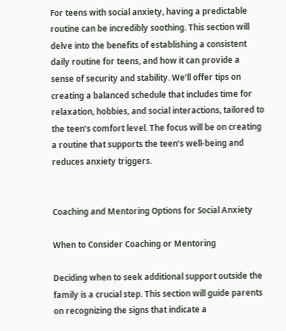For teens with social anxiety, having a predictable routine can be incredibly soothing. This section will delve into the benefits of establishing a consistent daily routine for teens, and how it can provide a sense of security and stability. We’ll offer tips on creating a balanced schedule that includes time for relaxation, hobbies, and social interactions, tailored to the teen’s comfort level. The focus will be on creating a routine that supports the teen’s well-being and reduces anxiety triggers.


Coaching and Mentoring Options for Social Anxiety

When to Consider Coaching or Mentoring

Deciding when to seek additional support outside the family is a crucial step. This section will guide parents on recognizing the signs that indicate a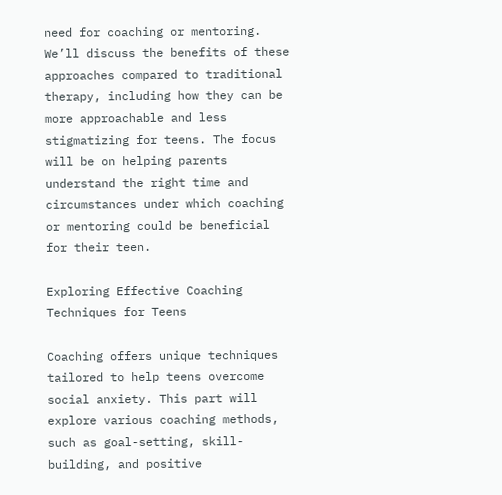need for coaching or mentoring. We’ll discuss the benefits of these approaches compared to traditional therapy, including how they can be more approachable and less stigmatizing for teens. The focus will be on helping parents understand the right time and circumstances under which coaching or mentoring could be beneficial for their teen.

Exploring Effective Coaching Techniques for Teens

Coaching offers unique techniques tailored to help teens overcome social anxiety. This part will explore various coaching methods, such as goal-setting, skill-building, and positive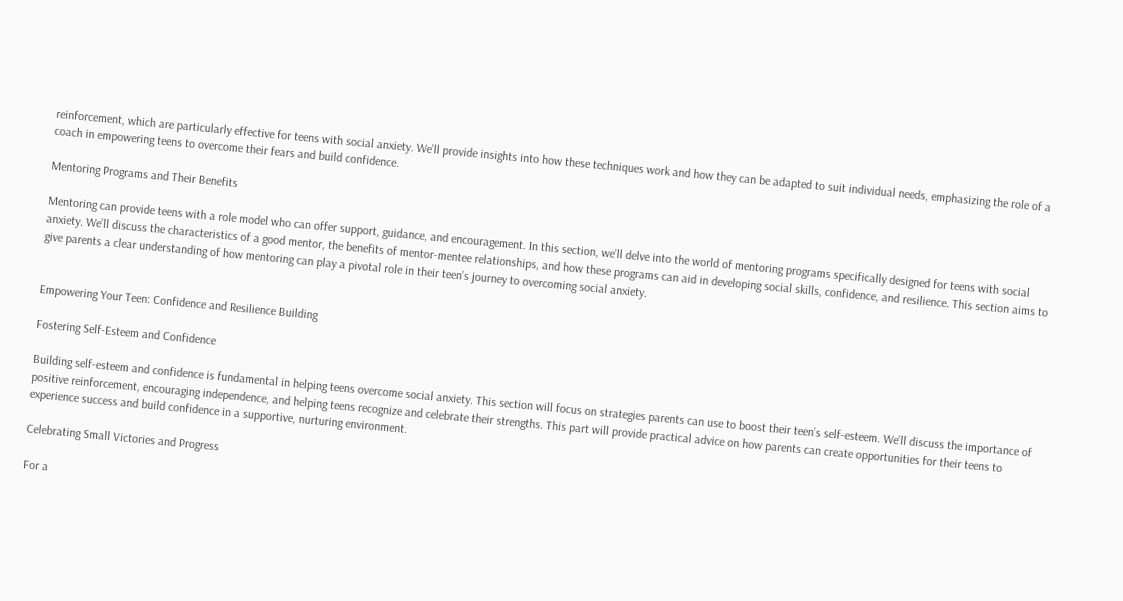reinforcement, which are particularly effective for teens with social anxiety. We’ll provide insights into how these techniques work and how they can be adapted to suit individual needs, emphasizing the role of a coach in empowering teens to overcome their fears and build confidence.

Mentoring Programs and Their Benefits

Mentoring can provide teens with a role model who can offer support, guidance, and encouragement. In this section, we’ll delve into the world of mentoring programs specifically designed for teens with social anxiety. We’ll discuss the characteristics of a good mentor, the benefits of mentor-mentee relationships, and how these programs can aid in developing social skills, confidence, and resilience. This section aims to give parents a clear understanding of how mentoring can play a pivotal role in their teen’s journey to overcoming social anxiety.


Empowering Your Teen: Confidence and Resilience Building

Fostering Self-Esteem and Confidence

Building self-esteem and confidence is fundamental in helping teens overcome social anxiety. This section will focus on strategies parents can use to boost their teen’s self-esteem. We’ll discuss the importance of positive reinforcement, encouraging independence, and helping teens recognize and celebrate their strengths. This part will provide practical advice on how parents can create opportunities for their teens to experience success and build confidence in a supportive, nurturing environment.

Celebrating Small Victories and Progress

For a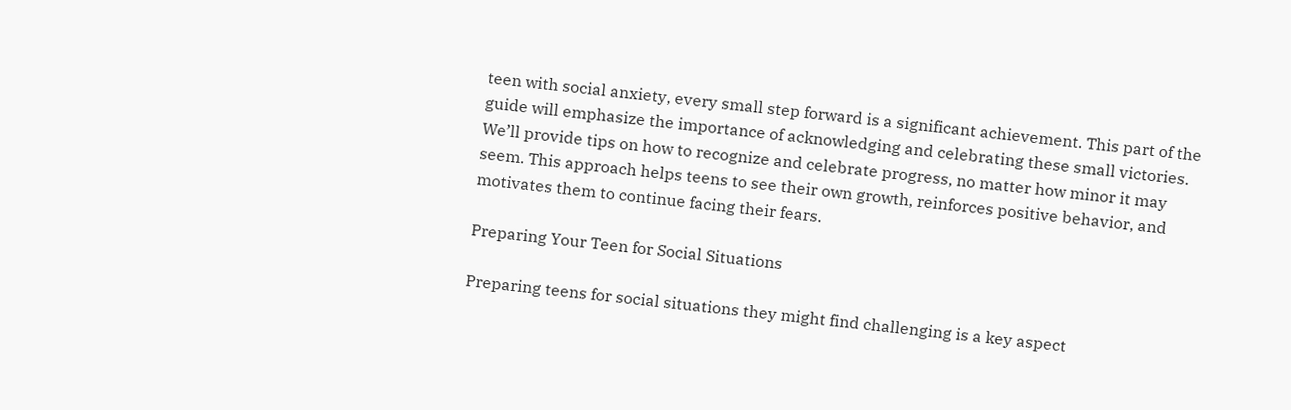teen with social anxiety, every small step forward is a significant achievement. This part of the guide will emphasize the importance of acknowledging and celebrating these small victories. We’ll provide tips on how to recognize and celebrate progress, no matter how minor it may seem. This approach helps teens to see their own growth, reinforces positive behavior, and motivates them to continue facing their fears.

Preparing Your Teen for Social Situations

Preparing teens for social situations they might find challenging is a key aspect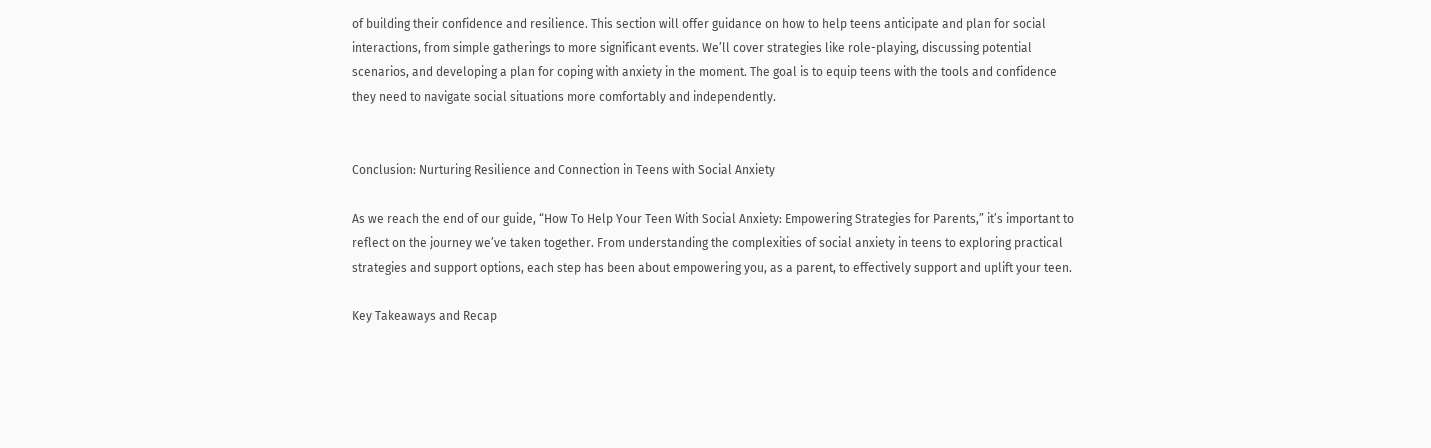of building their confidence and resilience. This section will offer guidance on how to help teens anticipate and plan for social interactions, from simple gatherings to more significant events. We’ll cover strategies like role-playing, discussing potential scenarios, and developing a plan for coping with anxiety in the moment. The goal is to equip teens with the tools and confidence they need to navigate social situations more comfortably and independently.


Conclusion: Nurturing Resilience and Connection in Teens with Social Anxiety

As we reach the end of our guide, “How To Help Your Teen With Social Anxiety: Empowering Strategies for Parents,” it’s important to reflect on the journey we’ve taken together. From understanding the complexities of social anxiety in teens to exploring practical strategies and support options, each step has been about empowering you, as a parent, to effectively support and uplift your teen.

Key Takeaways and Recap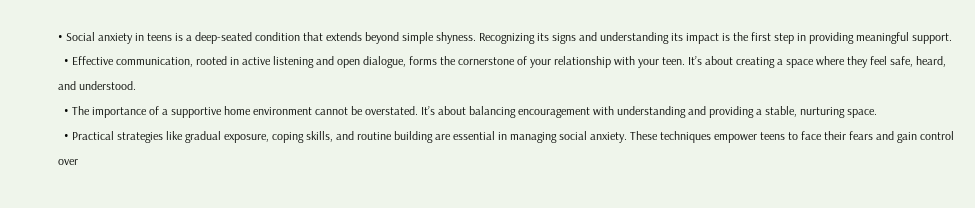• Social anxiety in teens is a deep-seated condition that extends beyond simple shyness. Recognizing its signs and understanding its impact is the first step in providing meaningful support.
  • Effective communication, rooted in active listening and open dialogue, forms the cornerstone of your relationship with your teen. It’s about creating a space where they feel safe, heard, and understood.
  • The importance of a supportive home environment cannot be overstated. It’s about balancing encouragement with understanding and providing a stable, nurturing space.
  • Practical strategies like gradual exposure, coping skills, and routine building are essential in managing social anxiety. These techniques empower teens to face their fears and gain control over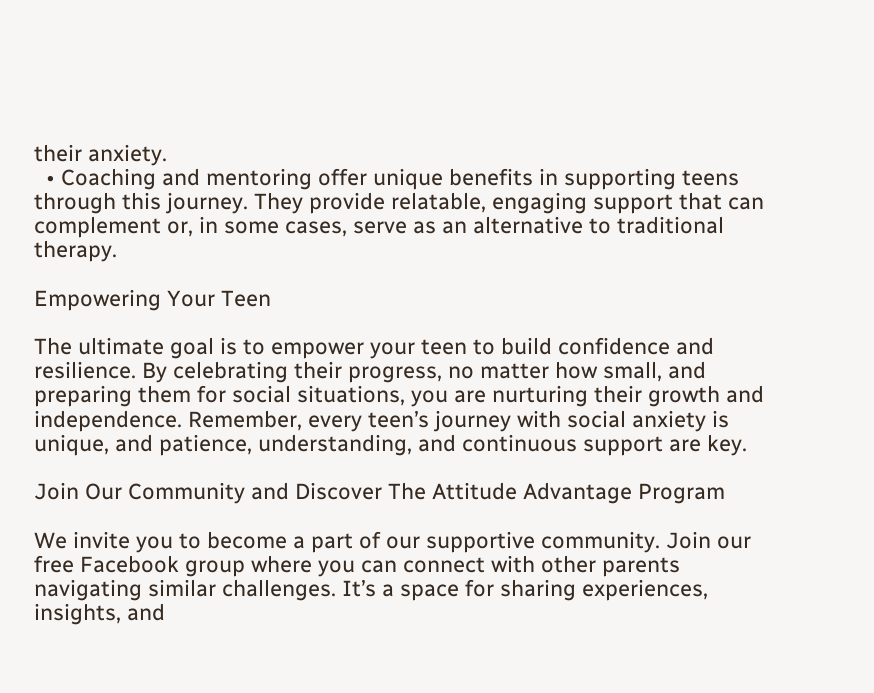their anxiety.
  • Coaching and mentoring offer unique benefits in supporting teens through this journey. They provide relatable, engaging support that can complement or, in some cases, serve as an alternative to traditional therapy.

Empowering Your Teen

The ultimate goal is to empower your teen to build confidence and resilience. By celebrating their progress, no matter how small, and preparing them for social situations, you are nurturing their growth and independence. Remember, every teen’s journey with social anxiety is unique, and patience, understanding, and continuous support are key.

Join Our Community and Discover The Attitude Advantage Program

We invite you to become a part of our supportive community. Join our free Facebook group where you can connect with other parents navigating similar challenges. It’s a space for sharing experiences, insights, and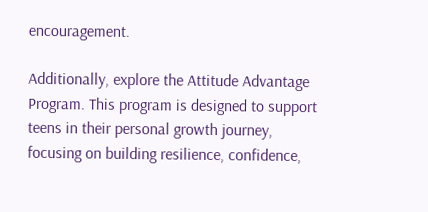encouragement.

Additionally, explore the Attitude Advantage Program. This program is designed to support teens in their personal growth journey, focusing on building resilience, confidence,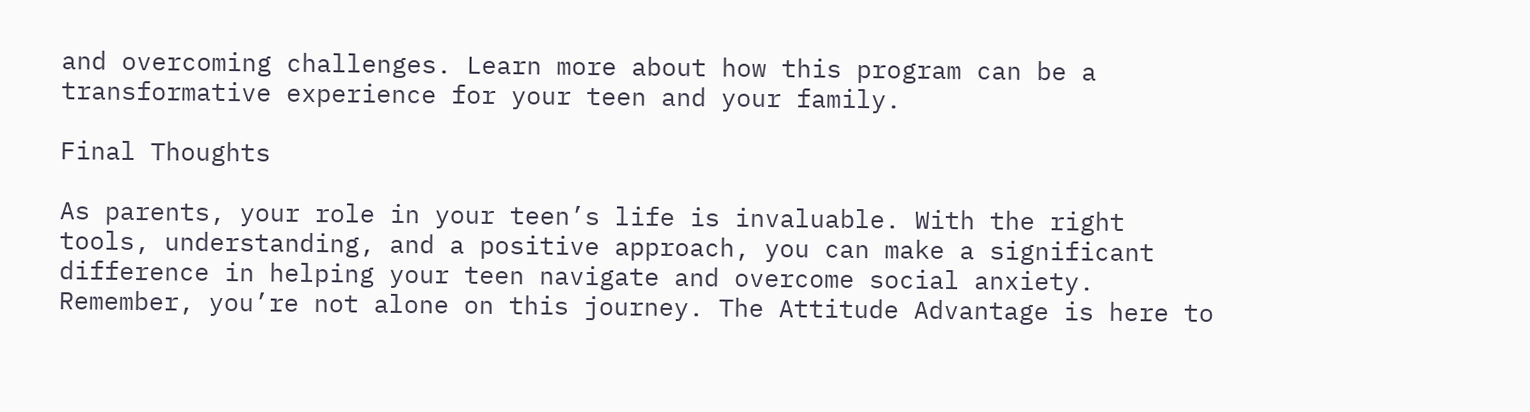and overcoming challenges. Learn more about how this program can be a transformative experience for your teen and your family.

Final Thoughts

As parents, your role in your teen’s life is invaluable. With the right tools, understanding, and a positive approach, you can make a significant difference in helping your teen navigate and overcome social anxiety. Remember, you’re not alone on this journey. The Attitude Advantage is here to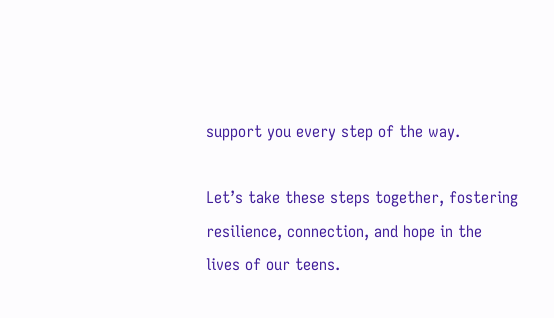support you every step of the way.

Let’s take these steps together, fostering resilience, connection, and hope in the lives of our teens.